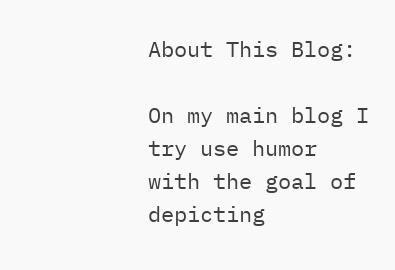About This Blog:

On my main blog I try use humor with the goal of depicting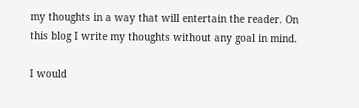my thoughts in a way that will entertain the reader. On this blog I write my thoughts without any goal in mind.

I would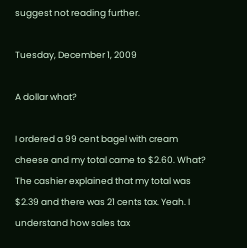suggest not reading further.

Tuesday, December 1, 2009

A dollar what?

I ordered a 99 cent bagel with cream cheese and my total came to $2.60. What? The cashier explained that my total was $2.39 and there was 21 cents tax. Yeah. I understand how sales tax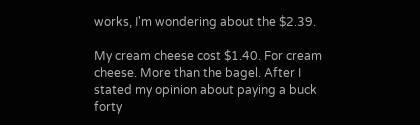works, I'm wondering about the $2.39.

My cream cheese cost $1.40. For cream cheese. More than the bagel. After I stated my opinion about paying a buck forty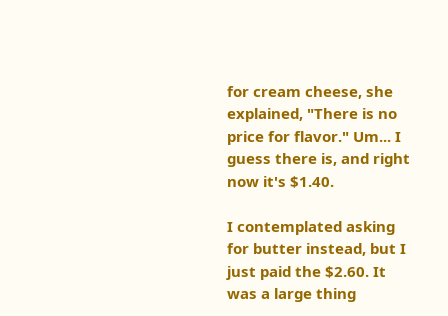for cream cheese, she explained, "There is no price for flavor." Um... I guess there is, and right now it's $1.40.

I contemplated asking for butter instead, but I just paid the $2.60. It was a large thing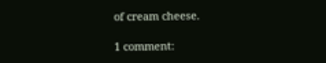of cream cheese.

1 comment: